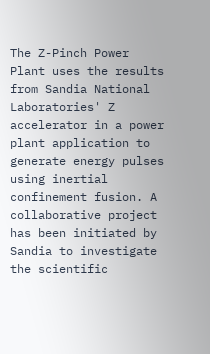The Z-Pinch Power Plant uses the results from Sandia National Laboratories' Z accelerator in a power plant application to generate energy pulses using inertial confinement fusion. A collaborative project has been initiated by Sandia to investigate the scientific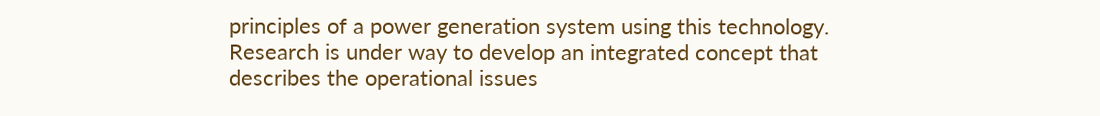principles of a power generation system using this technology. Research is under way to develop an integrated concept that describes the operational issues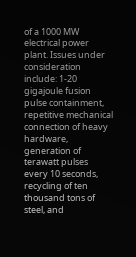of a 1000 MW electrical power plant. Issues under consideration include: 1-20 gigajoule fusion pulse containment, repetitive mechanical connection of heavy hardware, generation of terawatt pulses every 10 seconds, recycling of ten thousand tons of steel, and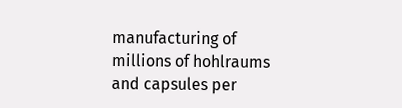manufacturing of millions of hohlraums and capsules per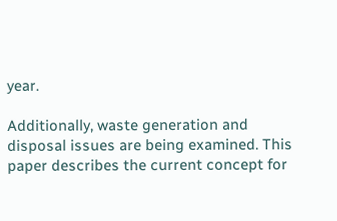year.

Additionally, waste generation and disposal issues are being examined. This paper describes the current concept for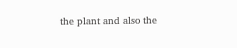the plant and also the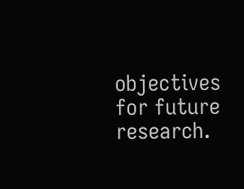objectives for future research.